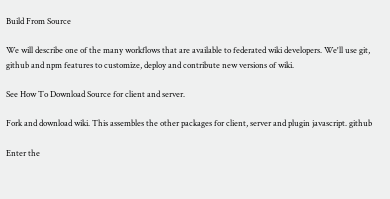Build From Source

We will describe one of the many workflows that are available to federated wiki developers. We'll use git, github and npm features to customize, deploy and contribute new versions of wiki.

See How To Download Source for client and server.

Fork and download wiki. This assembles the other packages for client, server and plugin javascript. github

Enter the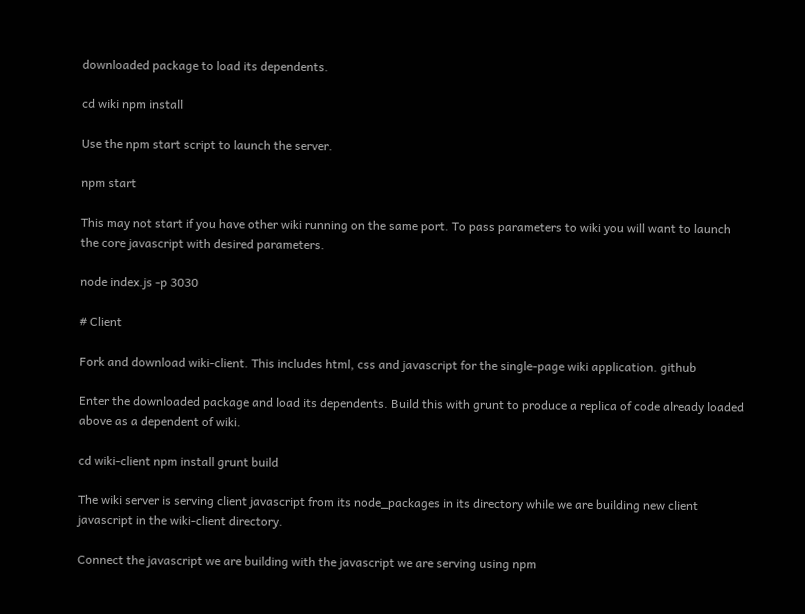downloaded package to load its dependents.

cd wiki npm install

Use the npm start script to launch the server.

npm start

This may not start if you have other wiki running on the same port. To pass parameters to wiki you will want to launch the core javascript with desired parameters.

node index.js -p 3030

# Client

Fork and download wiki-client. This includes html, css and javascript for the single-page wiki application. github

Enter the downloaded package and load its dependents. Build this with grunt to produce a replica of code already loaded above as a dependent of wiki.

cd wiki-client npm install grunt build

The wiki server is serving client javascript from its node_packages in its directory while we are building new client javascript in the wiki-client directory.

Connect the javascript we are building with the javascript we are serving using npm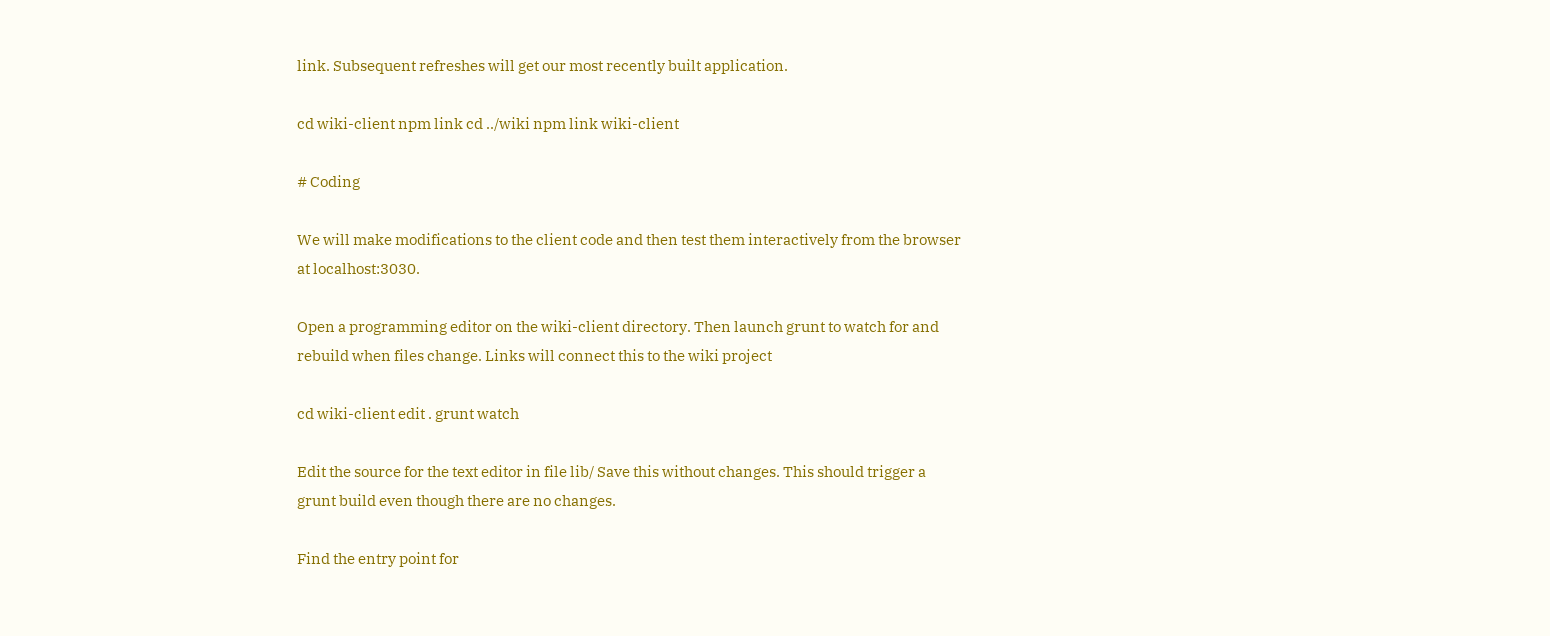link. Subsequent refreshes will get our most recently built application.

cd wiki-client npm link cd ../wiki npm link wiki-client

# Coding

We will make modifications to the client code and then test them interactively from the browser at localhost:3030.

Open a programming editor on the wiki-client directory. Then launch grunt to watch for and rebuild when files change. Links will connect this to the wiki project

cd wiki-client edit . grunt watch

Edit the source for the text editor in file lib/ Save this without changes. This should trigger a grunt build even though there are no changes.

Find the entry point for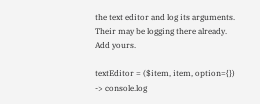the text editor and log its arguments. Their may be logging there already. Add yours.

textEditor = ($item, item, option={}) -> console.log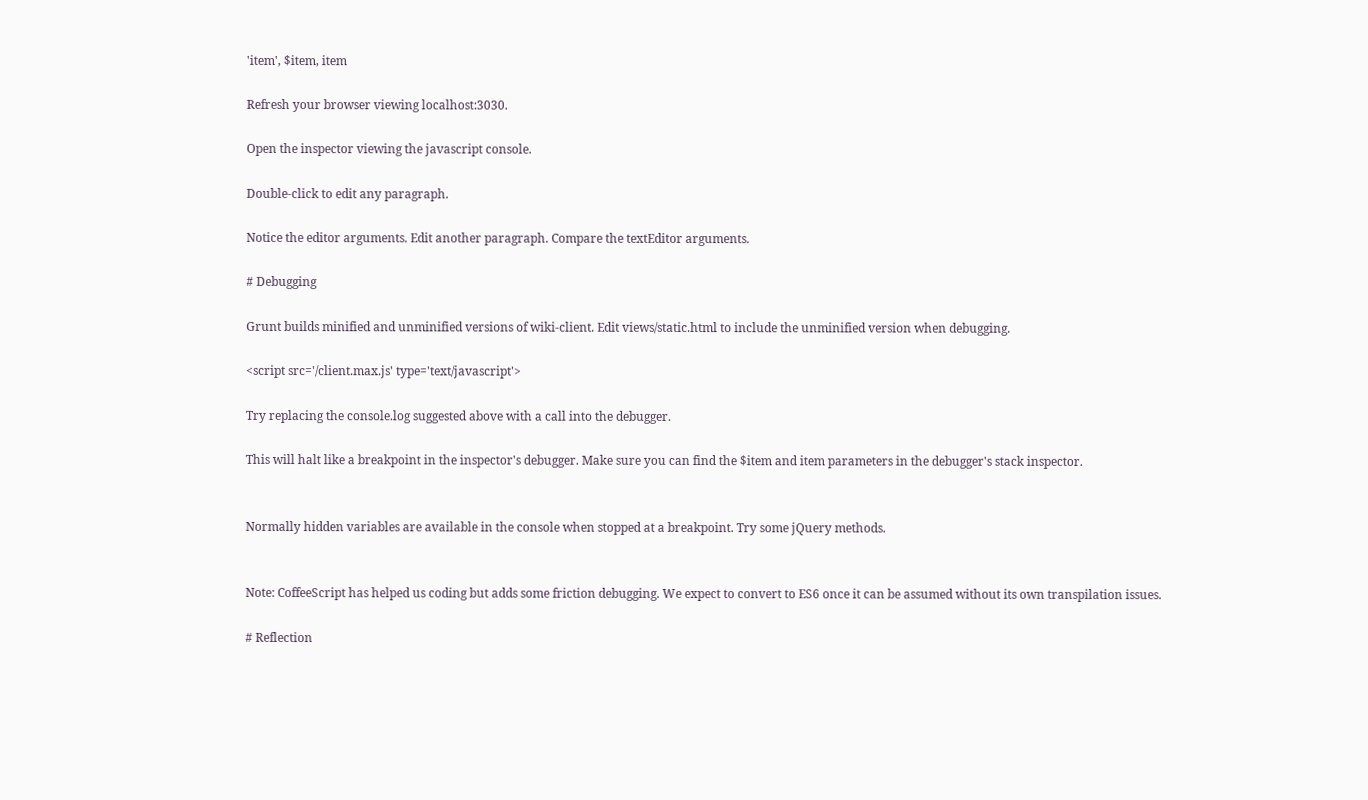'item', $item, item

Refresh your browser viewing localhost:3030.

Open the inspector viewing the javascript console.

Double-click to edit any paragraph.

Notice the editor arguments. Edit another paragraph. Compare the textEditor arguments.

# Debugging

Grunt builds minified and unminified versions of wiki-client. Edit views/static.html to include the unminified version when debugging.

<script src='/client.max.js' type='text/javascript'>

Try replacing the console.log suggested above with a call into the debugger.

This will halt like a breakpoint in the inspector's debugger. Make sure you can find the $item and item parameters in the debugger's stack inspector.


Normally hidden variables are available in the console when stopped at a breakpoint. Try some jQuery methods.


Note: CoffeeScript has helped us coding but adds some friction debugging. We expect to convert to ES6 once it can be assumed without its own transpilation issues.

# Reflection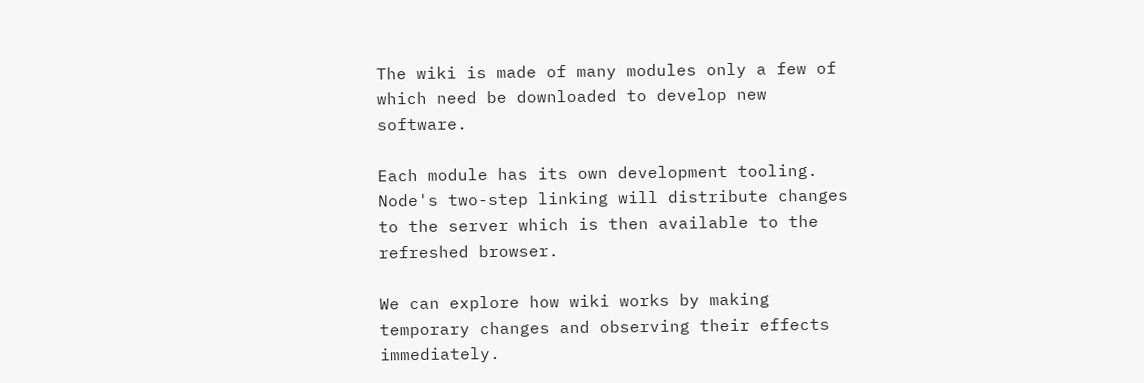The wiki is made of many modules only a few of which need be downloaded to develop new software.

Each module has its own development tooling. Node's two-step linking will distribute changes to the server which is then available to the refreshed browser.

We can explore how wiki works by making temporary changes and observing their effects immediately.